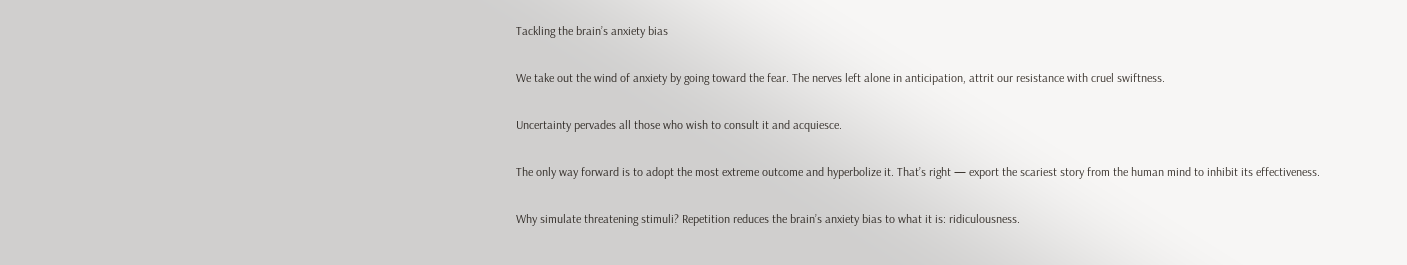Tackling the brain’s anxiety bias

We take out the wind of anxiety by going toward the fear. The nerves left alone in anticipation, attrit our resistance with cruel swiftness.

Uncertainty pervades all those who wish to consult it and acquiesce.

The only way forward is to adopt the most extreme outcome and hyperbolize it. That’s right — export the scariest story from the human mind to inhibit its effectiveness.

Why simulate threatening stimuli? Repetition reduces the brain’s anxiety bias to what it is: ridiculousness.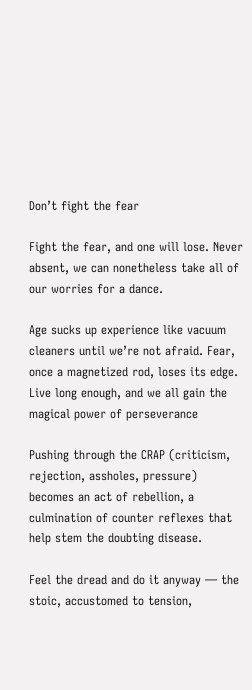Don’t fight the fear

Fight the fear, and one will lose. Never absent, we can nonetheless take all of our worries for a dance.

Age sucks up experience like vacuum cleaners until we’re not afraid. Fear, once a magnetized rod, loses its edge. Live long enough, and we all gain the magical power of perseverance

Pushing through the CRAP (criticism, rejection, assholes, pressure) becomes an act of rebellion, a culmination of counter reflexes that help stem the doubting disease.

Feel the dread and do it anyway — the stoic, accustomed to tension,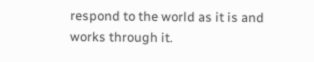respond to the world as it is and works through it.